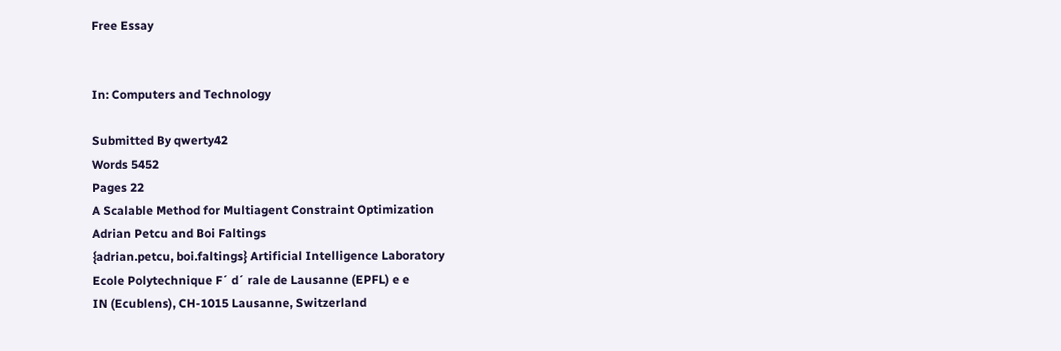Free Essay


In: Computers and Technology

Submitted By qwerty42
Words 5452
Pages 22
A Scalable Method for Multiagent Constraint Optimization
Adrian Petcu and Boi Faltings
{adrian.petcu, boi.faltings} Artificial Intelligence Laboratory
Ecole Polytechnique F´ d´ rale de Lausanne (EPFL) e e
IN (Ecublens), CH-1015 Lausanne, Switzerland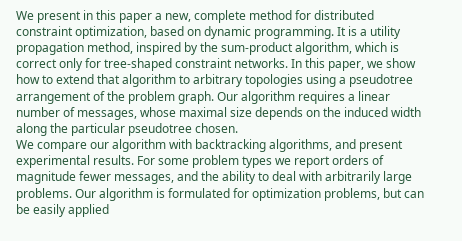We present in this paper a new, complete method for distributed constraint optimization, based on dynamic programming. It is a utility propagation method, inspired by the sum-product algorithm, which is correct only for tree-shaped constraint networks. In this paper, we show how to extend that algorithm to arbitrary topologies using a pseudotree arrangement of the problem graph. Our algorithm requires a linear number of messages, whose maximal size depends on the induced width along the particular pseudotree chosen.
We compare our algorithm with backtracking algorithms, and present experimental results. For some problem types we report orders of magnitude fewer messages, and the ability to deal with arbitrarily large problems. Our algorithm is formulated for optimization problems, but can be easily applied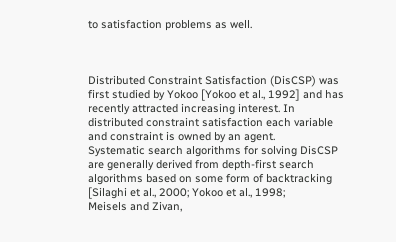to satisfaction problems as well.



Distributed Constraint Satisfaction (DisCSP) was first studied by Yokoo [Yokoo et al., 1992] and has recently attracted increasing interest. In distributed constraint satisfaction each variable and constraint is owned by an agent.
Systematic search algorithms for solving DisCSP are generally derived from depth-first search algorithms based on some form of backtracking [Silaghi et al., 2000; Yokoo et al., 1998;
Meisels and Zivan,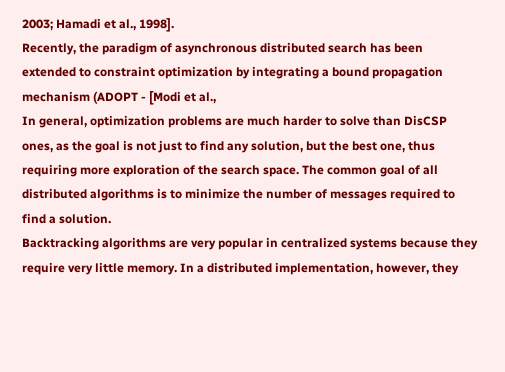2003; Hamadi et al., 1998].
Recently, the paradigm of asynchronous distributed search has been extended to constraint optimization by integrating a bound propagation mechanism (ADOPT - [Modi et al.,
In general, optimization problems are much harder to solve than DisCSP ones, as the goal is not just to find any solution, but the best one, thus requiring more exploration of the search space. The common goal of all distributed algorithms is to minimize the number of messages required to find a solution.
Backtracking algorithms are very popular in centralized systems because they require very little memory. In a distributed implementation, however, they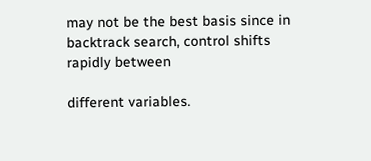may not be the best basis since in backtrack search, control shifts rapidly between

different variables.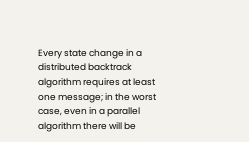Every state change in a distributed backtrack algorithm requires at least one message; in the worst case, even in a parallel algorithm there will be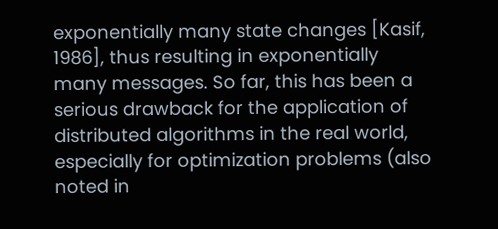exponentially many state changes [Kasif, 1986], thus resulting in exponentially many messages. So far, this has been a serious drawback for the application of distributed algorithms in the real world, especially for optimization problems (also noted in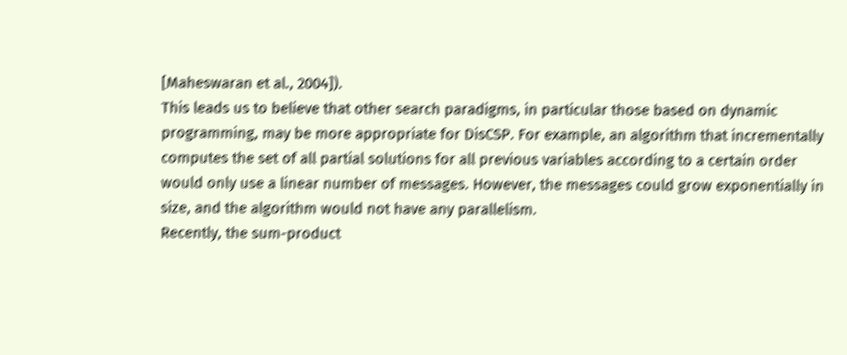[Maheswaran et al., 2004]).
This leads us to believe that other search paradigms, in particular those based on dynamic programming, may be more appropriate for DisCSP. For example, an algorithm that incrementally computes the set of all partial solutions for all previous variables according to a certain order would only use a linear number of messages. However, the messages could grow exponentially in size, and the algorithm would not have any parallelism.
Recently, the sum-product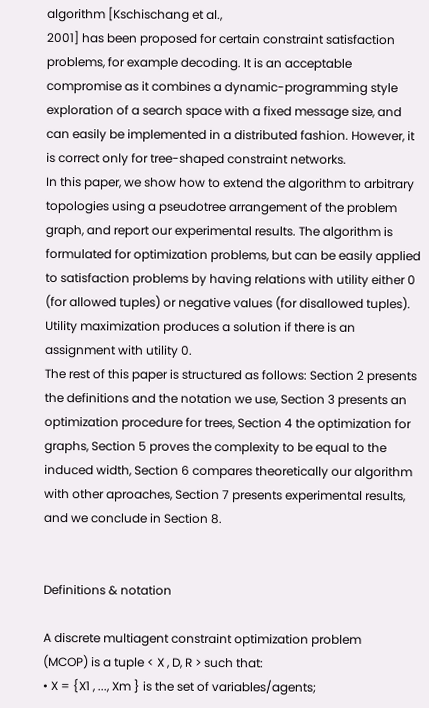algorithm [Kschischang et al.,
2001] has been proposed for certain constraint satisfaction problems, for example decoding. It is an acceptable compromise as it combines a dynamic-programming style exploration of a search space with a fixed message size, and can easily be implemented in a distributed fashion. However, it is correct only for tree-shaped constraint networks.
In this paper, we show how to extend the algorithm to arbitrary topologies using a pseudotree arrangement of the problem graph, and report our experimental results. The algorithm is formulated for optimization problems, but can be easily applied to satisfaction problems by having relations with utility either 0 (for allowed tuples) or negative values (for disallowed tuples). Utility maximization produces a solution if there is an assignment with utility 0.
The rest of this paper is structured as follows: Section 2 presents the definitions and the notation we use, Section 3 presents an optimization procedure for trees, Section 4 the optimization for graphs, Section 5 proves the complexity to be equal to the induced width, Section 6 compares theoretically our algorithm with other aproaches, Section 7 presents experimental results, and we conclude in Section 8.


Definitions & notation

A discrete multiagent constraint optimization problem
(MCOP) is a tuple < X , D, R > such that:
• X = {X1 , ..., Xm } is the set of variables/agents;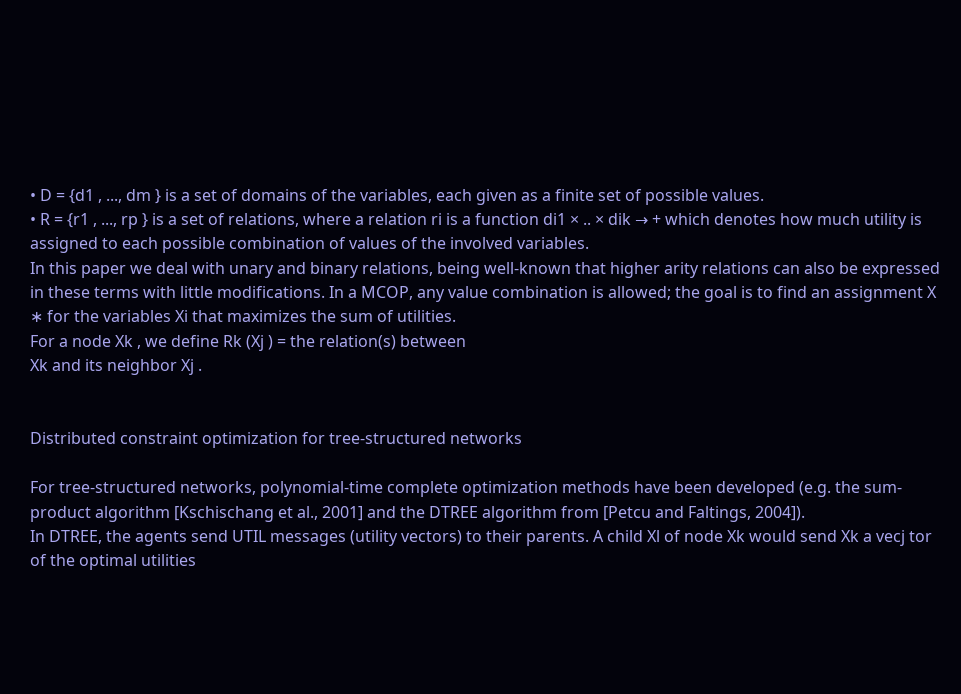• D = {d1 , ..., dm } is a set of domains of the variables, each given as a finite set of possible values.
• R = {r1 , ..., rp } is a set of relations, where a relation ri is a function di1 × .. × dik → + which denotes how much utility is assigned to each possible combination of values of the involved variables.
In this paper we deal with unary and binary relations, being well-known that higher arity relations can also be expressed in these terms with little modifications. In a MCOP, any value combination is allowed; the goal is to find an assignment X ∗ for the variables Xi that maximizes the sum of utilities.
For a node Xk , we define Rk (Xj ) = the relation(s) between
Xk and its neighbor Xj .


Distributed constraint optimization for tree-structured networks

For tree-structured networks, polynomial-time complete optimization methods have been developed (e.g. the sum-product algorithm [Kschischang et al., 2001] and the DTREE algorithm from [Petcu and Faltings, 2004]).
In DTREE, the agents send UTIL messages (utility vectors) to their parents. A child Xl of node Xk would send Xk a vecj tor of the optimal utilities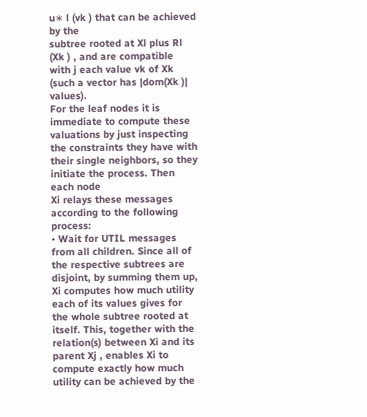u∗ l (vk ) that can be achieved by the
subtree rooted at Xl plus Rl (Xk ) , and are compatible with j each value vk of Xk (such a vector has |dom(Xk )| values).
For the leaf nodes it is immediate to compute these valuations by just inspecting the constraints they have with their single neighbors, so they initiate the process. Then each node
Xi relays these messages according to the following process:
• Wait for UTIL messages from all children. Since all of the respective subtrees are disjoint, by summing them up, Xi computes how much utility each of its values gives for the whole subtree rooted at itself. This, together with the relation(s) between Xi and its parent Xj , enables Xi to compute exactly how much utility can be achieved by the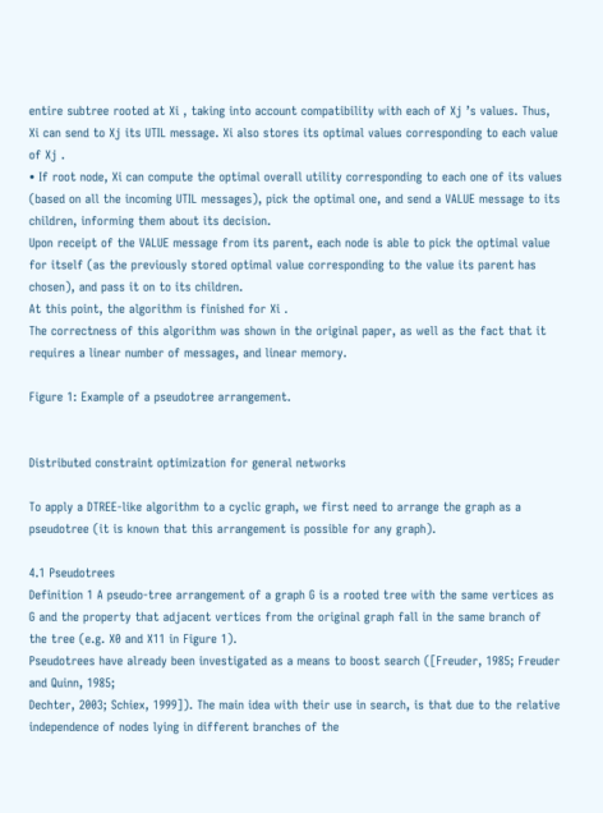entire subtree rooted at Xi , taking into account compatibility with each of Xj ’s values. Thus,
Xi can send to Xj its UTIL message. Xi also stores its optimal values corresponding to each value of Xj .
• If root node, Xi can compute the optimal overall utility corresponding to each one of its values (based on all the incoming UTIL messages), pick the optimal one, and send a VALUE message to its children, informing them about its decision.
Upon receipt of the VALUE message from its parent, each node is able to pick the optimal value for itself (as the previously stored optimal value corresponding to the value its parent has chosen), and pass it on to its children.
At this point, the algorithm is finished for Xi .
The correctness of this algorithm was shown in the original paper, as well as the fact that it requires a linear number of messages, and linear memory.

Figure 1: Example of a pseudotree arrangement.


Distributed constraint optimization for general networks

To apply a DTREE-like algorithm to a cyclic graph, we first need to arrange the graph as a pseudotree (it is known that this arrangement is possible for any graph).

4.1 Pseudotrees
Definition 1 A pseudo-tree arrangement of a graph G is a rooted tree with the same vertices as G and the property that adjacent vertices from the original graph fall in the same branch of the tree (e.g. X0 and X11 in Figure 1).
Pseudotrees have already been investigated as a means to boost search ([Freuder, 1985; Freuder and Quinn, 1985;
Dechter, 2003; Schiex, 1999]). The main idea with their use in search, is that due to the relative independence of nodes lying in different branches of the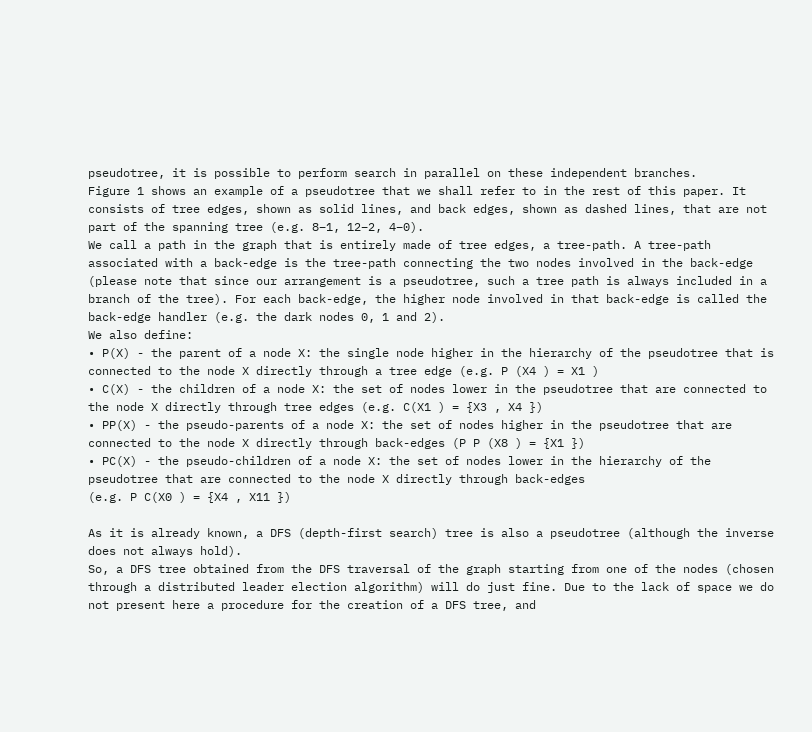pseudotree, it is possible to perform search in parallel on these independent branches.
Figure 1 shows an example of a pseudotree that we shall refer to in the rest of this paper. It consists of tree edges, shown as solid lines, and back edges, shown as dashed lines, that are not part of the spanning tree (e.g. 8−1, 12−2, 4−0).
We call a path in the graph that is entirely made of tree edges, a tree-path. A tree-path associated with a back-edge is the tree-path connecting the two nodes involved in the back-edge
(please note that since our arrangement is a pseudotree, such a tree path is always included in a branch of the tree). For each back-edge, the higher node involved in that back-edge is called the back-edge handler (e.g. the dark nodes 0, 1 and 2).
We also define:
• P(X) - the parent of a node X: the single node higher in the hierarchy of the pseudotree that is connected to the node X directly through a tree edge (e.g. P (X4 ) = X1 )
• C(X) - the children of a node X: the set of nodes lower in the pseudotree that are connected to the node X directly through tree edges (e.g. C(X1 ) = {X3 , X4 })
• PP(X) - the pseudo-parents of a node X: the set of nodes higher in the pseudotree that are connected to the node X directly through back-edges (P P (X8 ) = {X1 })
• PC(X) - the pseudo-children of a node X: the set of nodes lower in the hierarchy of the pseudotree that are connected to the node X directly through back-edges
(e.g. P C(X0 ) = {X4 , X11 })

As it is already known, a DFS (depth-first search) tree is also a pseudotree (although the inverse does not always hold).
So, a DFS tree obtained from the DFS traversal of the graph starting from one of the nodes (chosen through a distributed leader election algorithm) will do just fine. Due to the lack of space we do not present here a procedure for the creation of a DFS tree, and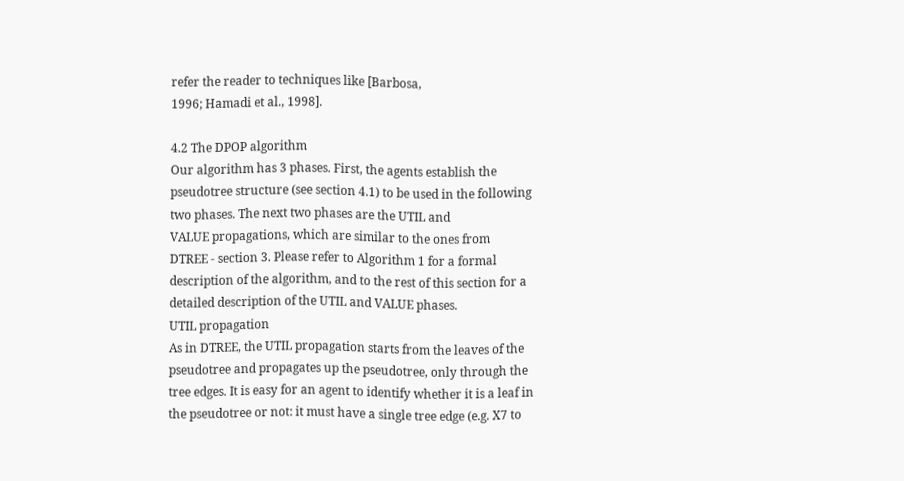refer the reader to techniques like [Barbosa,
1996; Hamadi et al., 1998].

4.2 The DPOP algorithm
Our algorithm has 3 phases. First, the agents establish the pseudotree structure (see section 4.1) to be used in the following two phases. The next two phases are the UTIL and
VALUE propagations, which are similar to the ones from
DTREE - section 3. Please refer to Algorithm 1 for a formal description of the algorithm, and to the rest of this section for a detailed description of the UTIL and VALUE phases.
UTIL propagation
As in DTREE, the UTIL propagation starts from the leaves of the pseudotree and propagates up the pseudotree, only through the tree edges. It is easy for an agent to identify whether it is a leaf in the pseudotree or not: it must have a single tree edge (e.g. X7 to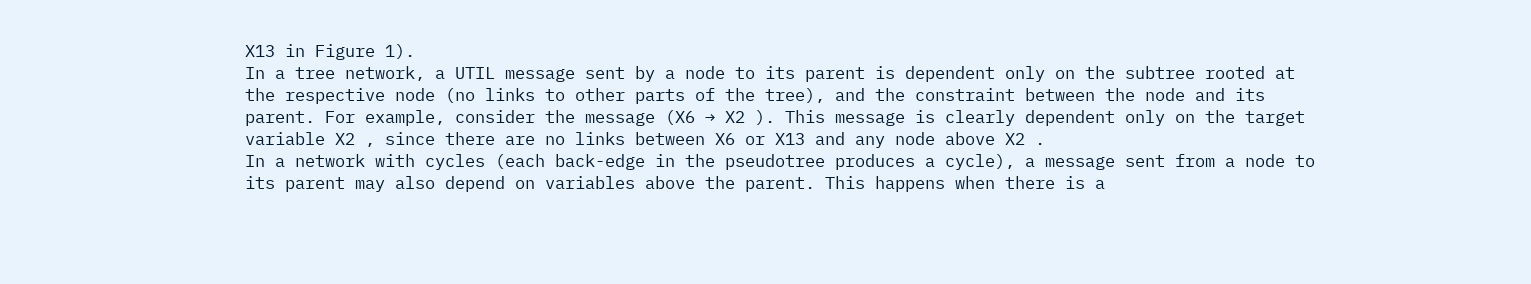X13 in Figure 1).
In a tree network, a UTIL message sent by a node to its parent is dependent only on the subtree rooted at the respective node (no links to other parts of the tree), and the constraint between the node and its parent. For example, consider the message (X6 → X2 ). This message is clearly dependent only on the target variable X2 , since there are no links between X6 or X13 and any node above X2 .
In a network with cycles (each back-edge in the pseudotree produces a cycle), a message sent from a node to its parent may also depend on variables above the parent. This happens when there is a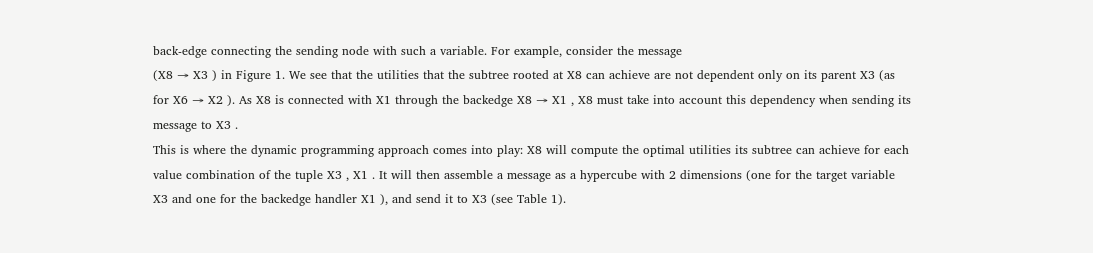back-edge connecting the sending node with such a variable. For example, consider the message
(X8 → X3 ) in Figure 1. We see that the utilities that the subtree rooted at X8 can achieve are not dependent only on its parent X3 (as for X6 → X2 ). As X8 is connected with X1 through the backedge X8 → X1 , X8 must take into account this dependency when sending its message to X3 .
This is where the dynamic programming approach comes into play: X8 will compute the optimal utilities its subtree can achieve for each value combination of the tuple X3 , X1 . It will then assemble a message as a hypercube with 2 dimensions (one for the target variable X3 and one for the backedge handler X1 ), and send it to X3 (see Table 1).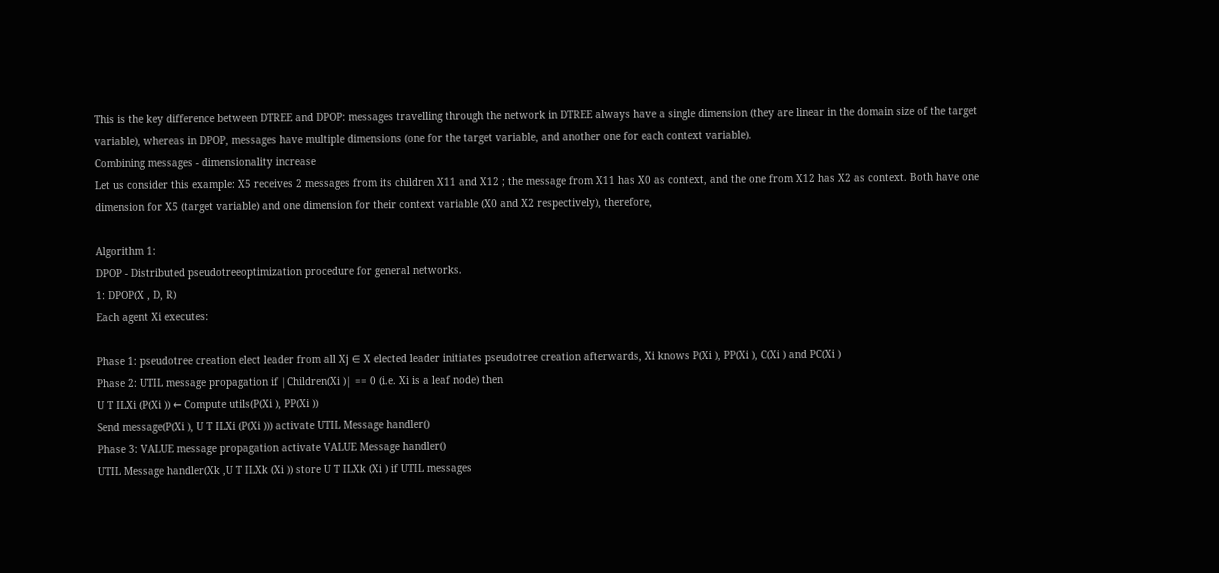This is the key difference between DTREE and DPOP: messages travelling through the network in DTREE always have a single dimension (they are linear in the domain size of the target variable), whereas in DPOP, messages have multiple dimensions (one for the target variable, and another one for each context variable).
Combining messages - dimensionality increase
Let us consider this example: X5 receives 2 messages from its children X11 and X12 ; the message from X11 has X0 as context, and the one from X12 has X2 as context. Both have one dimension for X5 (target variable) and one dimension for their context variable (X0 and X2 respectively), therefore,

Algorithm 1:
DPOP - Distributed pseudotreeoptimization procedure for general networks.
1: DPOP(X , D, R)
Each agent Xi executes:

Phase 1: pseudotree creation elect leader from all Xj ∈ X elected leader initiates pseudotree creation afterwards, Xi knows P(Xi ), PP(Xi ), C(Xi ) and PC(Xi )
Phase 2: UTIL message propagation if |Children(Xi )| == 0 (i.e. Xi is a leaf node) then
U T ILXi (P(Xi )) ← Compute utils(P(Xi ), PP(Xi ))
Send message(P(Xi ), U T ILXi (P(Xi ))) activate UTIL Message handler()
Phase 3: VALUE message propagation activate VALUE Message handler()
UTIL Message handler(Xk ,U T ILXk (Xi )) store U T ILXk (Xi ) if UTIL messages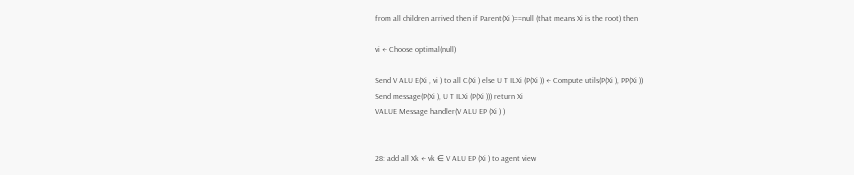from all children arrived then if Parent(Xi )==null (that means Xi is the root) then

vi ← Choose optimal(null)

Send V ALU E(Xi , vi ) to all C(Xi ) else U T ILXi (P(Xi )) ← Compute utils(P(Xi ), PP(Xi ))
Send message(P(Xi ), U T ILXi (P(Xi ))) return Xi
VALUE Message handler(V ALU EP (Xi ) )


28: add all Xk ← vk ∈ V ALU EP (Xi ) to agent view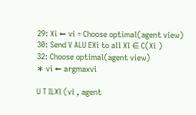29: Xi ← vi = Choose optimal(agent view)
30: Send V ALU EXi to all Xl ∈ C(Xi )
32: Choose optimal(agent view)
∗ vi ← argmaxvi

U T ILXl (vi , agent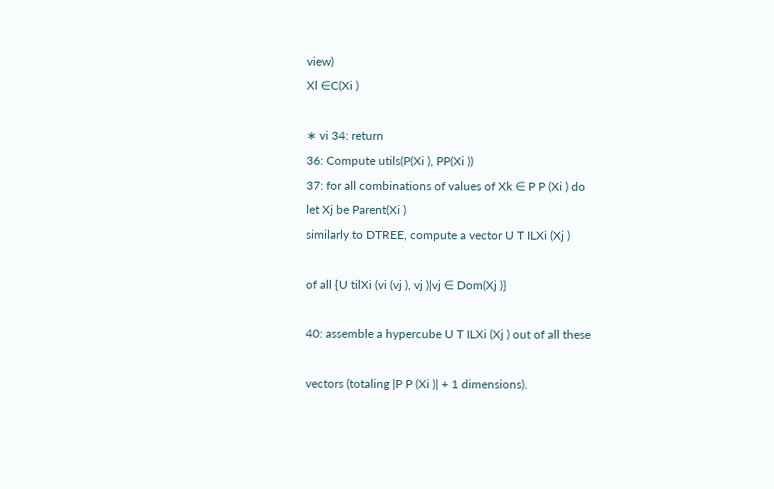view)
Xl ∈C(Xi )

∗ vi 34: return
36: Compute utils(P(Xi ), PP(Xi ))
37: for all combinations of values of Xk ∈ P P (Xi ) do
let Xj be Parent(Xi )
similarly to DTREE, compute a vector U T ILXi (Xj )

of all {U tilXi (vi (vj ), vj )|vj ∈ Dom(Xj )}

40: assemble a hypercube U T ILXi (Xj ) out of all these

vectors (totaling |P P (Xi )| + 1 dimensions).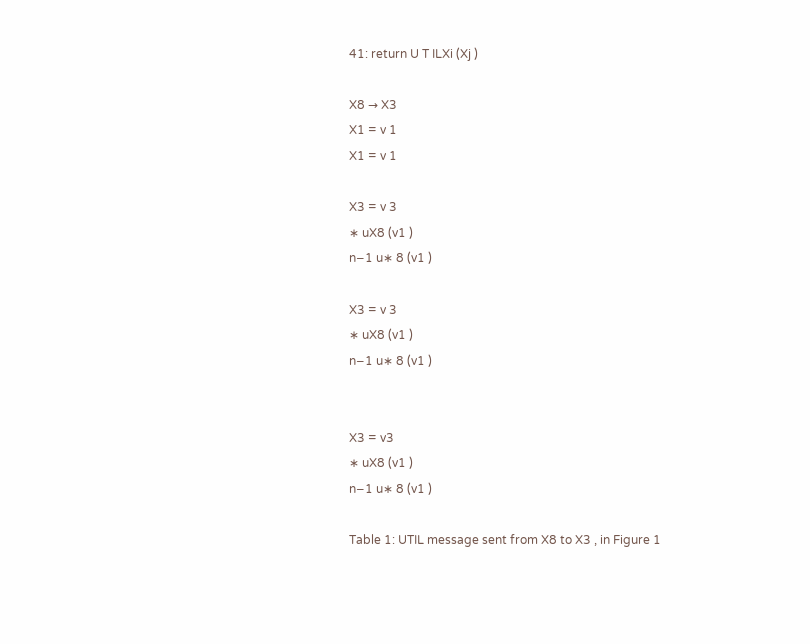41: return U T ILXi (Xj )

X8 → X3
X1 = v 1
X1 = v 1

X3 = v 3
∗ uX8 (v1 )
n−1 u∗ 8 (v1 )

X3 = v 3
∗ uX8 (v1 )
n−1 u∗ 8 (v1 )


X3 = v3
∗ uX8 (v1 )
n−1 u∗ 8 (v1 )

Table 1: UTIL message sent from X8 to X3 , in Figure 1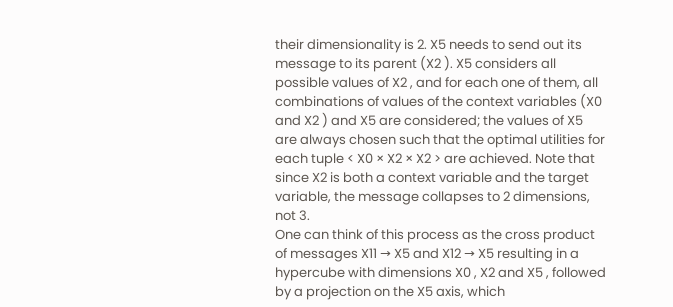their dimensionality is 2. X5 needs to send out its message to its parent (X2 ). X5 considers all possible values of X2 , and for each one of them, all combinations of values of the context variables (X0 and X2 ) and X5 are considered; the values of X5 are always chosen such that the optimal utilities for each tuple < X0 × X2 × X2 > are achieved. Note that since X2 is both a context variable and the target variable, the message collapses to 2 dimensions, not 3.
One can think of this process as the cross product of messages X11 → X5 and X12 → X5 resulting in a hypercube with dimensions X0 , X2 and X5 , followed by a projection on the X5 axis, which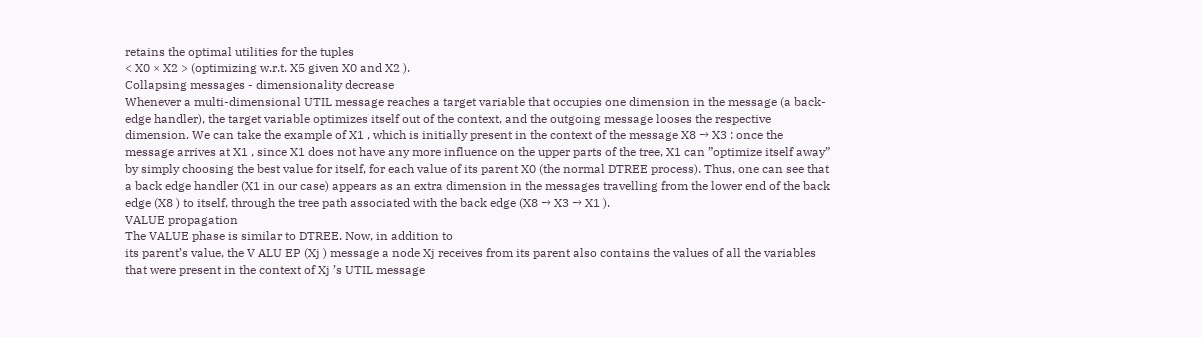retains the optimal utilities for the tuples
< X0 × X2 > (optimizing w.r.t. X5 given X0 and X2 ).
Collapsing messages - dimensionality decrease
Whenever a multi-dimensional UTIL message reaches a target variable that occupies one dimension in the message (a back-edge handler), the target variable optimizes itself out of the context, and the outgoing message looses the respective dimension. We can take the example of X1 , which is initially present in the context of the message X8 → X3 : once the message arrives at X1 , since X1 does not have any more influence on the upper parts of the tree, X1 can ”optimize itself away” by simply choosing the best value for itself, for each value of its parent X0 (the normal DTREE process). Thus, one can see that a back edge handler (X1 in our case) appears as an extra dimension in the messages travelling from the lower end of the back edge (X8 ) to itself, through the tree path associated with the back edge (X8 → X3 → X1 ).
VALUE propagation
The VALUE phase is similar to DTREE. Now, in addition to
its parent’s value, the V ALU EP (Xj ) message a node Xj receives from its parent also contains the values of all the variables that were present in the context of Xj ’s UTIL message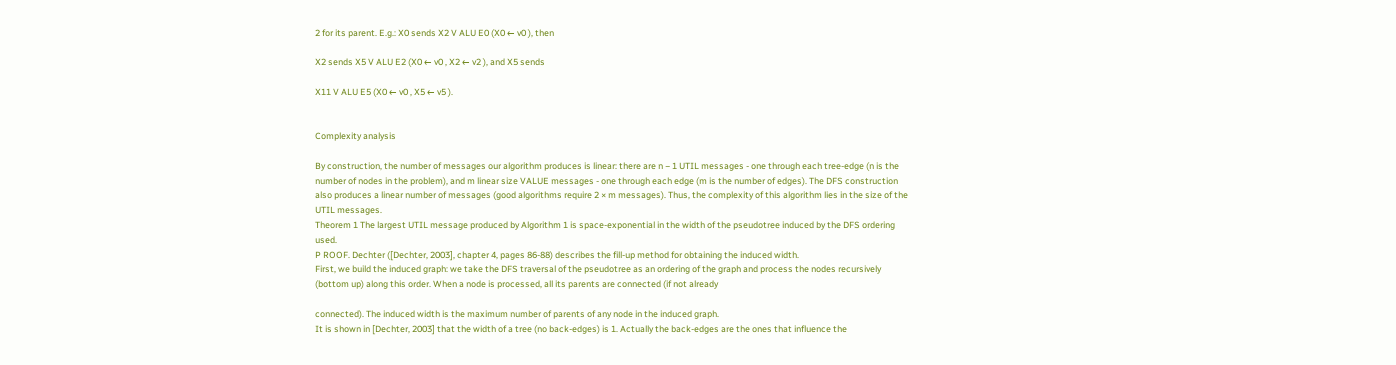2 for its parent. E.g.: X0 sends X2 V ALU E0 (X0 ← v0 ), then

X2 sends X5 V ALU E2 (X0 ← v0 , X2 ← v2 ), and X5 sends

X11 V ALU E5 (X0 ← v0 , X5 ← v5 ).


Complexity analysis

By construction, the number of messages our algorithm produces is linear: there are n − 1 UTIL messages - one through each tree-edge (n is the number of nodes in the problem), and m linear size VALUE messages - one through each edge (m is the number of edges). The DFS construction also produces a linear number of messages (good algorithms require 2 × m messages). Thus, the complexity of this algorithm lies in the size of the UTIL messages.
Theorem 1 The largest UTIL message produced by Algorithm 1 is space-exponential in the width of the pseudotree induced by the DFS ordering used.
P ROOF. Dechter ([Dechter, 2003], chapter 4, pages 86-88) describes the fill-up method for obtaining the induced width.
First, we build the induced graph: we take the DFS traversal of the pseudotree as an ordering of the graph and process the nodes recursively (bottom up) along this order. When a node is processed, all its parents are connected (if not already

connected). The induced width is the maximum number of parents of any node in the induced graph.
It is shown in [Dechter, 2003] that the width of a tree (no back-edges) is 1. Actually the back-edges are the ones that influence the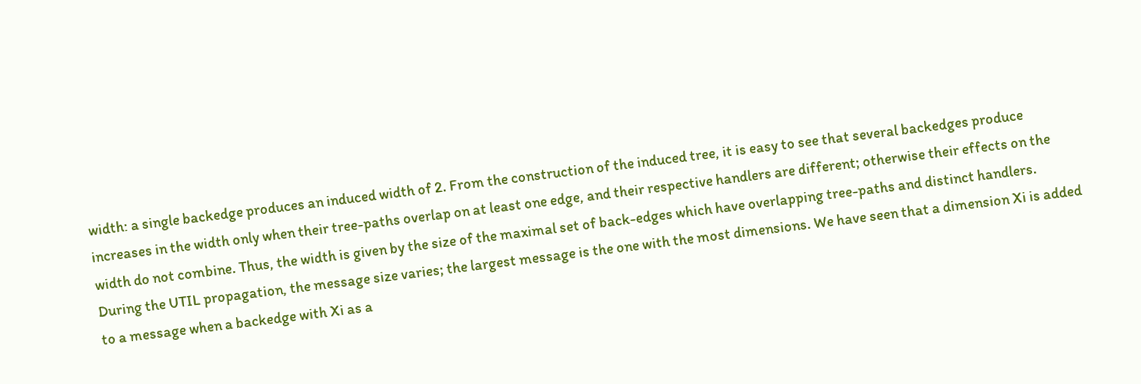width: a single backedge produces an induced width of 2. From the construction of the induced tree, it is easy to see that several backedges produce increases in the width only when their tree-paths overlap on at least one edge, and their respective handlers are different; otherwise their effects on the width do not combine. Thus, the width is given by the size of the maximal set of back-edges which have overlapping tree-paths and distinct handlers.
During the UTIL propagation, the message size varies; the largest message is the one with the most dimensions. We have seen that a dimension Xi is added to a message when a backedge with Xi as a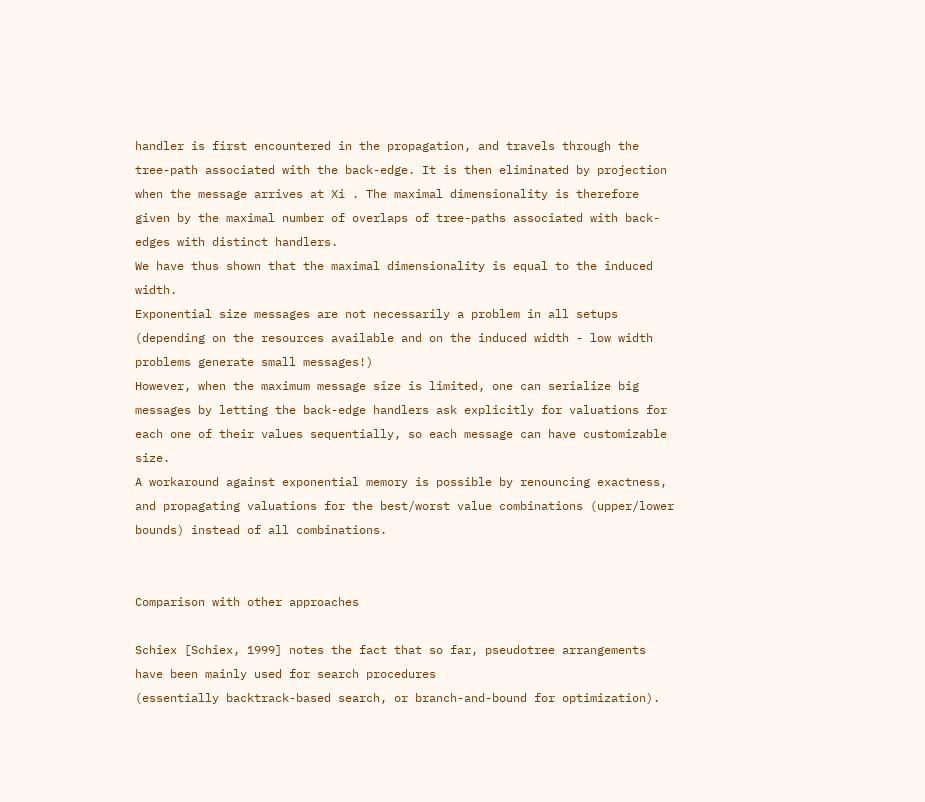handler is first encountered in the propagation, and travels through the tree-path associated with the back-edge. It is then eliminated by projection when the message arrives at Xi . The maximal dimensionality is therefore given by the maximal number of overlaps of tree-paths associated with back-edges with distinct handlers.
We have thus shown that the maximal dimensionality is equal to the induced width.
Exponential size messages are not necessarily a problem in all setups (depending on the resources available and on the induced width - low width problems generate small messages!)
However, when the maximum message size is limited, one can serialize big messages by letting the back-edge handlers ask explicitly for valuations for each one of their values sequentially, so each message can have customizable size.
A workaround against exponential memory is possible by renouncing exactness, and propagating valuations for the best/worst value combinations (upper/lower bounds) instead of all combinations.


Comparison with other approaches

Schiex [Schiex, 1999] notes the fact that so far, pseudotree arrangements have been mainly used for search procedures
(essentially backtrack-based search, or branch-and-bound for optimization).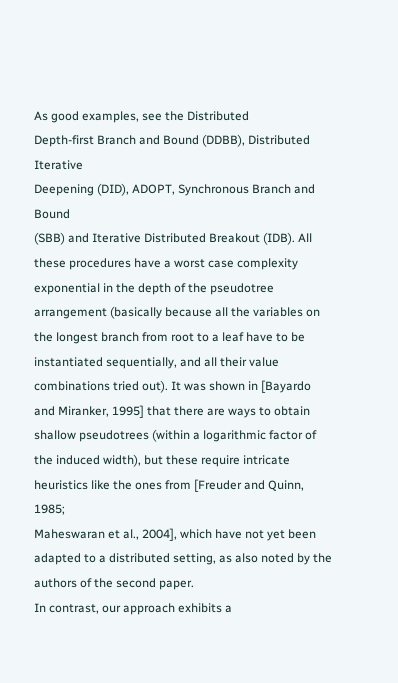As good examples, see the Distributed
Depth-first Branch and Bound (DDBB), Distributed Iterative
Deepening (DID), ADOPT, Synchronous Branch and Bound
(SBB) and Iterative Distributed Breakout (IDB). All these procedures have a worst case complexity exponential in the depth of the pseudotree arrangement (basically because all the variables on the longest branch from root to a leaf have to be instantiated sequentially, and all their value combinations tried out). It was shown in [Bayardo and Miranker, 1995] that there are ways to obtain shallow pseudotrees (within a logarithmic factor of the induced width), but these require intricate heuristics like the ones from [Freuder and Quinn, 1985;
Maheswaran et al., 2004], which have not yet been adapted to a distributed setting, as also noted by the authors of the second paper.
In contrast, our approach exhibits a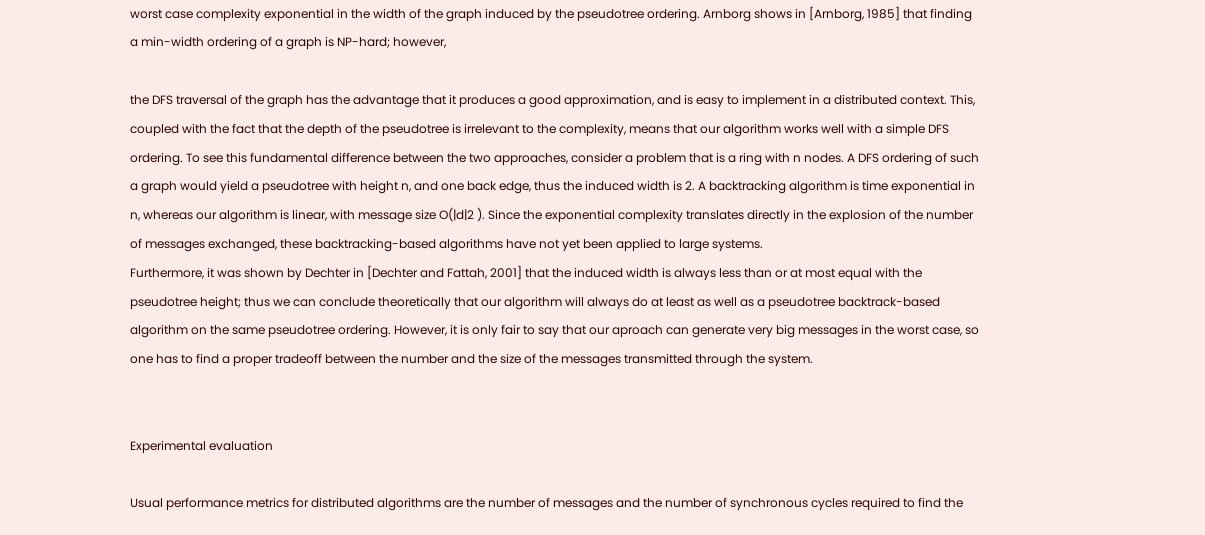worst case complexity exponential in the width of the graph induced by the pseudotree ordering. Arnborg shows in [Arnborg, 1985] that finding a min-width ordering of a graph is NP-hard; however,

the DFS traversal of the graph has the advantage that it produces a good approximation, and is easy to implement in a distributed context. This, coupled with the fact that the depth of the pseudotree is irrelevant to the complexity, means that our algorithm works well with a simple DFS ordering. To see this fundamental difference between the two approaches, consider a problem that is a ring with n nodes. A DFS ordering of such a graph would yield a pseudotree with height n, and one back edge, thus the induced width is 2. A backtracking algorithm is time exponential in n, whereas our algorithm is linear, with message size O(|d|2 ). Since the exponential complexity translates directly in the explosion of the number of messages exchanged, these backtracking-based algorithms have not yet been applied to large systems.
Furthermore, it was shown by Dechter in [Dechter and Fattah, 2001] that the induced width is always less than or at most equal with the pseudotree height; thus we can conclude theoretically that our algorithm will always do at least as well as a pseudotree backtrack-based algorithm on the same pseudotree ordering. However, it is only fair to say that our aproach can generate very big messages in the worst case, so one has to find a proper tradeoff between the number and the size of the messages transmitted through the system.


Experimental evaluation

Usual performance metrics for distributed algorithms are the number of messages and the number of synchronous cycles required to find the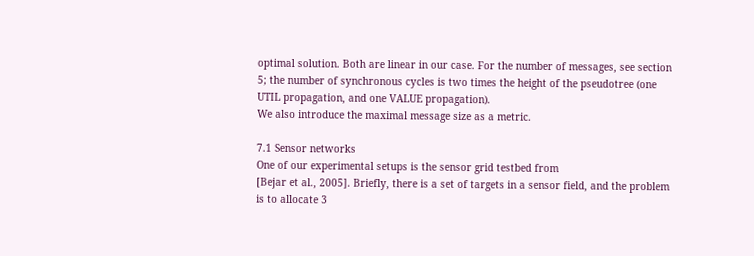optimal solution. Both are linear in our case. For the number of messages, see section 5; the number of synchronous cycles is two times the height of the pseudotree (one UTIL propagation, and one VALUE propagation).
We also introduce the maximal message size as a metric.

7.1 Sensor networks
One of our experimental setups is the sensor grid testbed from
[Bejar et al., 2005]. Briefly, there is a set of targets in a sensor field, and the problem is to allocate 3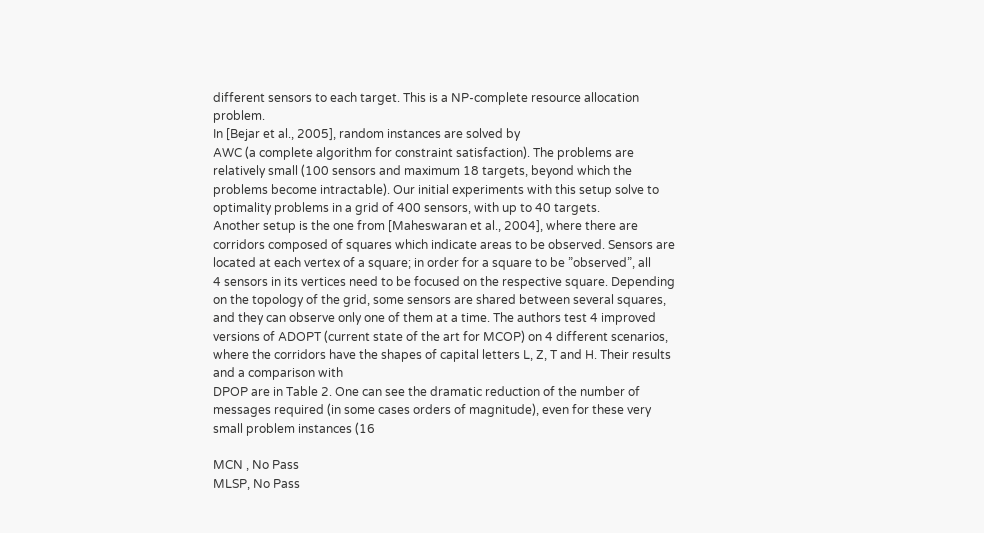different sensors to each target. This is a NP-complete resource allocation problem.
In [Bejar et al., 2005], random instances are solved by
AWC (a complete algorithm for constraint satisfaction). The problems are relatively small (100 sensors and maximum 18 targets, beyond which the problems become intractable). Our initial experiments with this setup solve to optimality problems in a grid of 400 sensors, with up to 40 targets.
Another setup is the one from [Maheswaran et al., 2004], where there are corridors composed of squares which indicate areas to be observed. Sensors are located at each vertex of a square; in order for a square to be ”observed”, all
4 sensors in its vertices need to be focused on the respective square. Depending on the topology of the grid, some sensors are shared between several squares, and they can observe only one of them at a time. The authors test 4 improved versions of ADOPT (current state of the art for MCOP) on 4 different scenarios, where the corridors have the shapes of capital letters L, Z, T and H. Their results and a comparison with
DPOP are in Table 2. One can see the dramatic reduction of the number of messages required (in some cases orders of magnitude), even for these very small problem instances (16

MCN , No Pass
MLSP, No Pass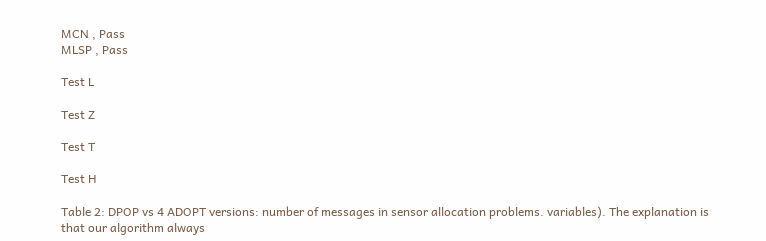MCN , Pass
MLSP , Pass

Test L

Test Z

Test T

Test H

Table 2: DPOP vs 4 ADOPT versions: number of messages in sensor allocation problems. variables). The explanation is that our algorithm always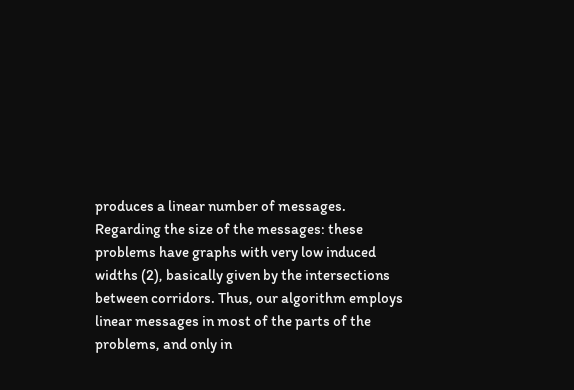produces a linear number of messages.
Regarding the size of the messages: these problems have graphs with very low induced widths (2), basically given by the intersections between corridors. Thus, our algorithm employs linear messages in most of the parts of the problems, and only in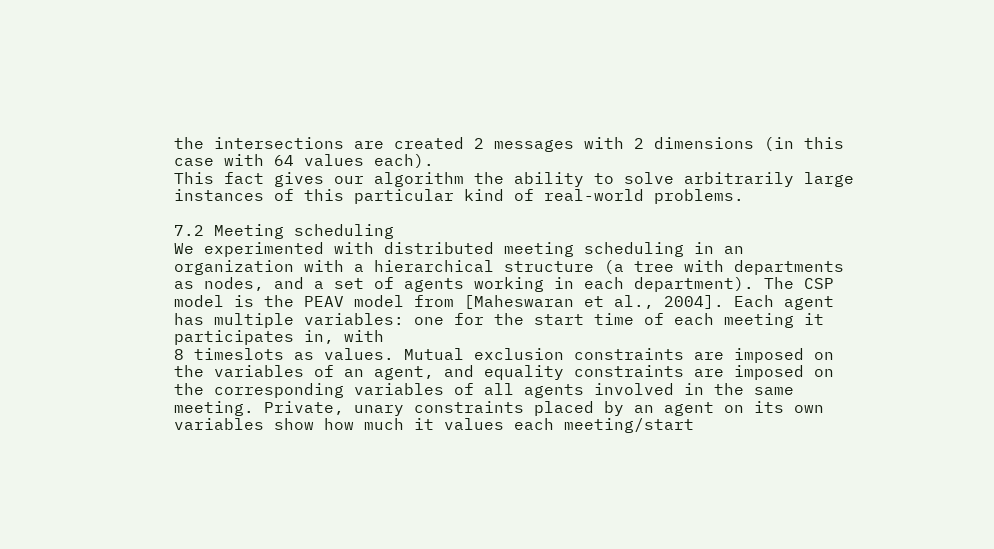the intersections are created 2 messages with 2 dimensions (in this case with 64 values each).
This fact gives our algorithm the ability to solve arbitrarily large instances of this particular kind of real-world problems.

7.2 Meeting scheduling
We experimented with distributed meeting scheduling in an organization with a hierarchical structure (a tree with departments as nodes, and a set of agents working in each department). The CSP model is the PEAV model from [Maheswaran et al., 2004]. Each agent has multiple variables: one for the start time of each meeting it participates in, with
8 timeslots as values. Mutual exclusion constraints are imposed on the variables of an agent, and equality constraints are imposed on the corresponding variables of all agents involved in the same meeting. Private, unary constraints placed by an agent on its own variables show how much it values each meeting/start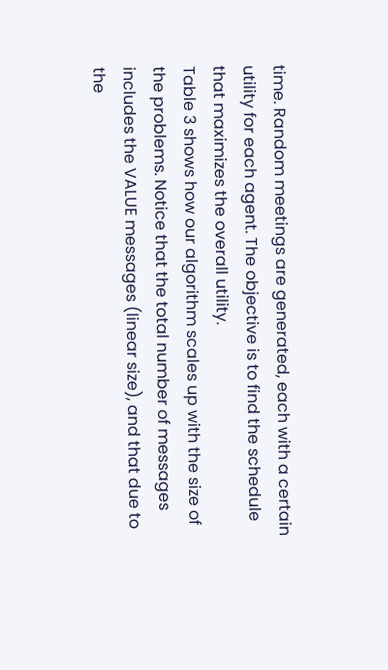time. Random meetings are generated, each with a certain utility for each agent. The objective is to find the schedule that maximizes the overall utility.
Table 3 shows how our algorithm scales up with the size of the problems. Notice that the total number of messages includes the VALUE messages (linear size), and that due to the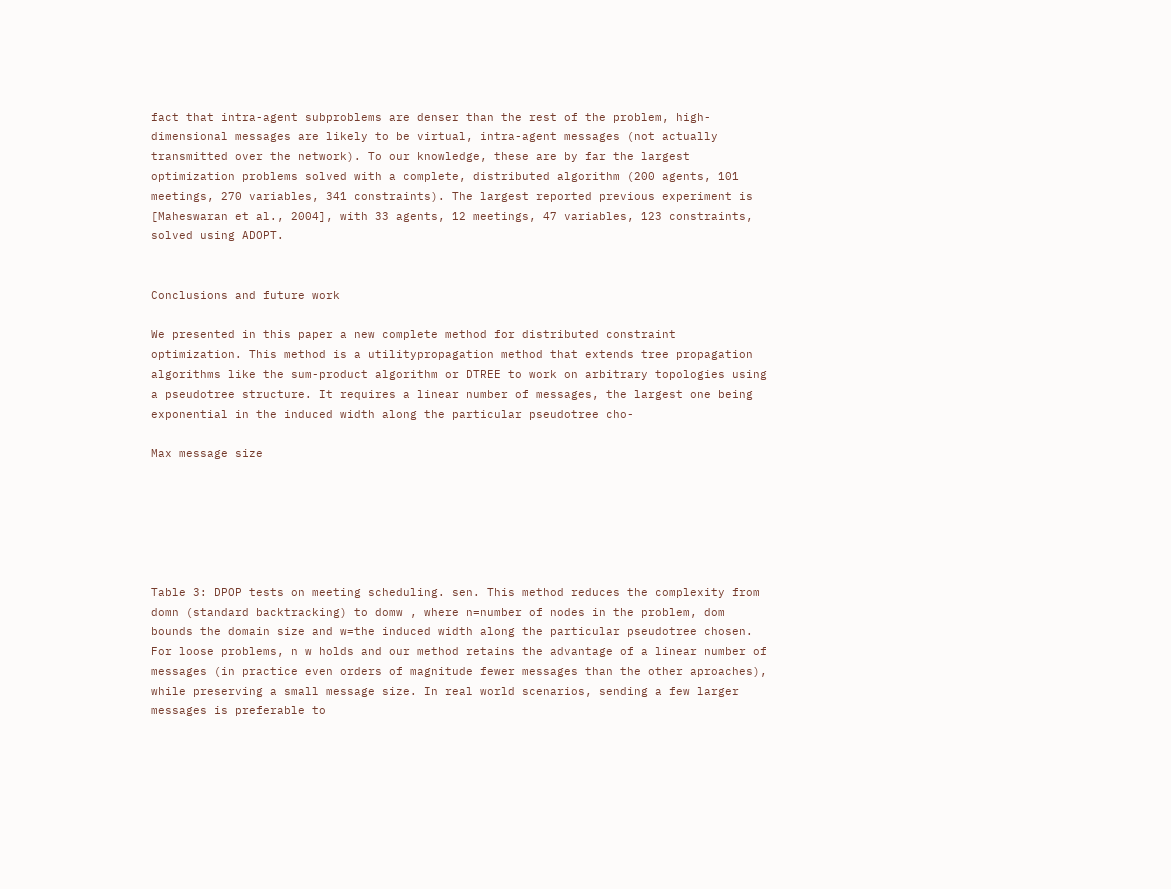fact that intra-agent subproblems are denser than the rest of the problem, high-dimensional messages are likely to be virtual, intra-agent messages (not actually transmitted over the network). To our knowledge, these are by far the largest optimization problems solved with a complete, distributed algorithm (200 agents, 101 meetings, 270 variables, 341 constraints). The largest reported previous experiment is [Maheswaran et al., 2004], with 33 agents, 12 meetings, 47 variables, 123 constraints, solved using ADOPT.


Conclusions and future work

We presented in this paper a new complete method for distributed constraint optimization. This method is a utilitypropagation method that extends tree propagation algorithms like the sum-product algorithm or DTREE to work on arbitrary topologies using a pseudotree structure. It requires a linear number of messages, the largest one being exponential in the induced width along the particular pseudotree cho-

Max message size






Table 3: DPOP tests on meeting scheduling. sen. This method reduces the complexity from domn (standard backtracking) to domw , where n=number of nodes in the problem, dom bounds the domain size and w=the induced width along the particular pseudotree chosen. For loose problems, n w holds and our method retains the advantage of a linear number of messages (in practice even orders of magnitude fewer messages than the other aproaches), while preserving a small message size. In real world scenarios, sending a few larger messages is preferable to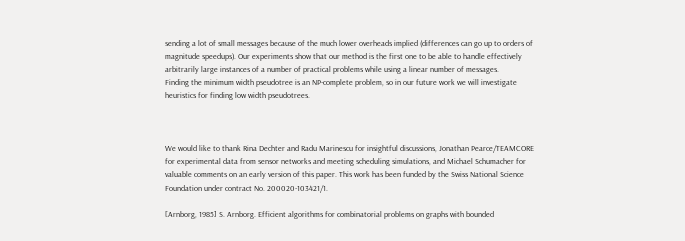sending a lot of small messages because of the much lower overheads implied (differences can go up to orders of magnitude speedups). Our experiments show that our method is the first one to be able to handle effectively arbitrarily large instances of a number of practical problems while using a linear number of messages.
Finding the minimum width pseudotree is an NP-complete problem, so in our future work we will investigate heuristics for finding low width pseudotrees.



We would like to thank Rina Dechter and Radu Marinescu for insightful discussions, Jonathan Pearce/TEAMCORE for experimental data from sensor networks and meeting scheduling simulations, and Michael Schumacher for valuable comments on an early version of this paper. This work has been funded by the Swiss National Science Foundation under contract No. 200020-103421/1.

[Arnborg, 1985] S. Arnborg. Efficient algorithms for combinatorial problems on graphs with bounded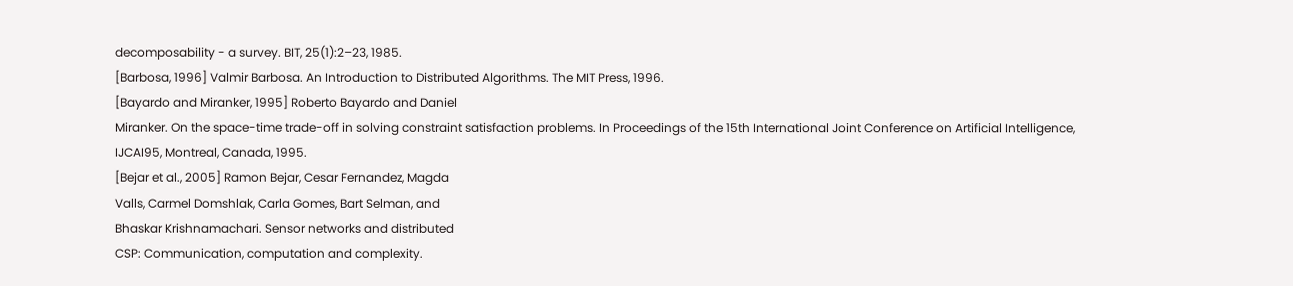decomposability - a survey. BIT, 25(1):2–23, 1985.
[Barbosa, 1996] Valmir Barbosa. An Introduction to Distributed Algorithms. The MIT Press, 1996.
[Bayardo and Miranker, 1995] Roberto Bayardo and Daniel
Miranker. On the space-time trade-off in solving constraint satisfaction problems. In Proceedings of the 15th International Joint Conference on Artificial Intelligence, IJCAI95, Montreal, Canada, 1995.
[Bejar et al., 2005] Ramon Bejar, Cesar Fernandez, Magda
Valls, Carmel Domshlak, Carla Gomes, Bart Selman, and
Bhaskar Krishnamachari. Sensor networks and distributed
CSP: Communication, computation and complexity.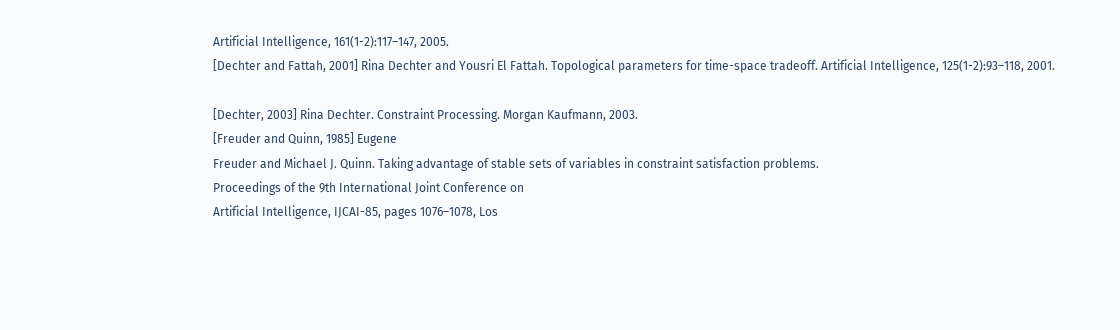Artificial Intelligence, 161(1-2):117–147, 2005.
[Dechter and Fattah, 2001] Rina Dechter and Yousri El Fattah. Topological parameters for time-space tradeoff. Artificial Intelligence, 125(1-2):93–118, 2001.

[Dechter, 2003] Rina Dechter. Constraint Processing. Morgan Kaufmann, 2003.
[Freuder and Quinn, 1985] Eugene
Freuder and Michael J. Quinn. Taking advantage of stable sets of variables in constraint satisfaction problems.
Proceedings of the 9th International Joint Conference on
Artificial Intelligence, IJCAI-85, pages 1076–1078, Los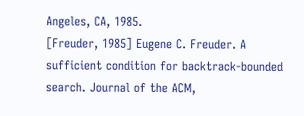Angeles, CA, 1985.
[Freuder, 1985] Eugene C. Freuder. A sufficient condition for backtrack-bounded search. Journal of the ACM,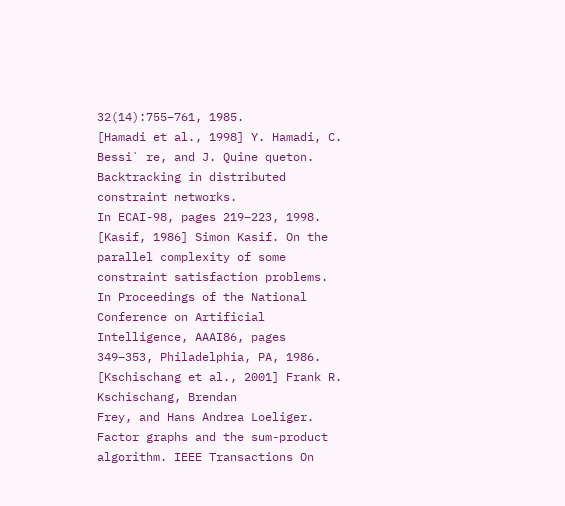32(14):755–761, 1985.
[Hamadi et al., 1998] Y. Hamadi, C. Bessi` re, and J. Quine queton. Backtracking in distributed constraint networks.
In ECAI-98, pages 219–223, 1998.
[Kasif, 1986] Simon Kasif. On the parallel complexity of some constraint satisfaction problems. In Proceedings of the National Conference on Artificial Intelligence, AAAI86, pages 349–353, Philadelphia, PA, 1986.
[Kschischang et al., 2001] Frank R. Kschischang, Brendan
Frey, and Hans Andrea Loeliger. Factor graphs and the sum-product algorithm. IEEE Transactions On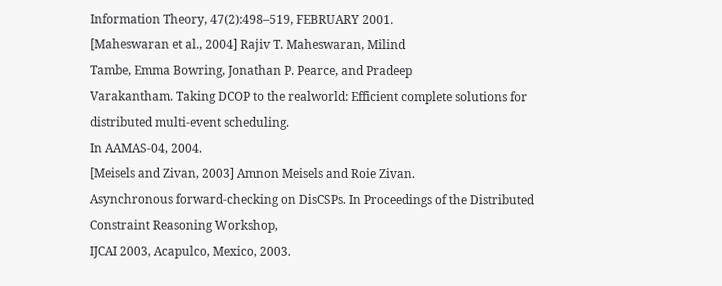Information Theory, 47(2):498–519, FEBRUARY 2001.
[Maheswaran et al., 2004] Rajiv T. Maheswaran, Milind
Tambe, Emma Bowring, Jonathan P. Pearce, and Pradeep
Varakantham. Taking DCOP to the realworld: Efficient complete solutions for distributed multi-event scheduling.
In AAMAS-04, 2004.
[Meisels and Zivan, 2003] Amnon Meisels and Roie Zivan.
Asynchronous forward-checking on DisCSPs. In Proceedings of the Distributed Constraint Reasoning Workshop,
IJCAI 2003, Acapulco, Mexico, 2003.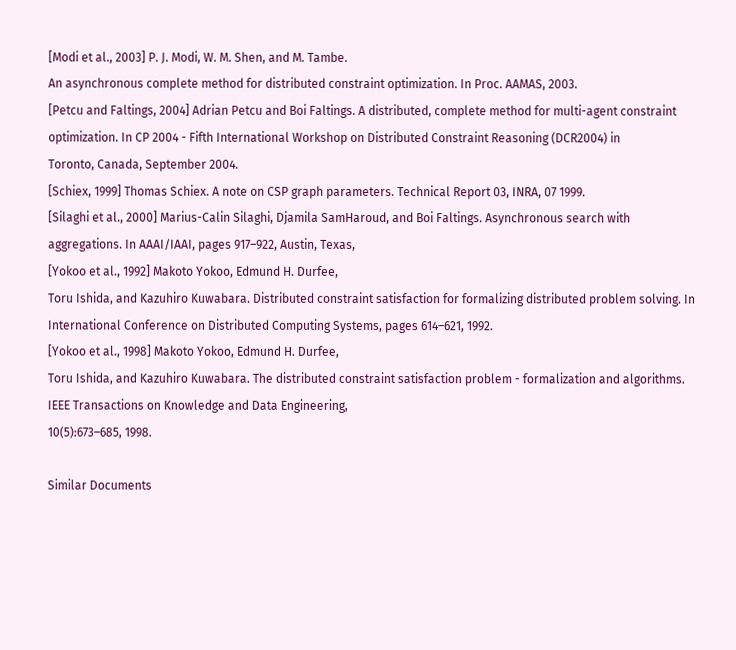[Modi et al., 2003] P. J. Modi, W. M. Shen, and M. Tambe.
An asynchronous complete method for distributed constraint optimization. In Proc. AAMAS, 2003.
[Petcu and Faltings, 2004] Adrian Petcu and Boi Faltings. A distributed, complete method for multi-agent constraint optimization. In CP 2004 - Fifth International Workshop on Distributed Constraint Reasoning (DCR2004) in
Toronto, Canada, September 2004.
[Schiex, 1999] Thomas Schiex. A note on CSP graph parameters. Technical Report 03, INRA, 07 1999.
[Silaghi et al., 2000] Marius-Calin Silaghi, Djamila SamHaroud, and Boi Faltings. Asynchronous search with aggregations. In AAAI/IAAI, pages 917–922, Austin, Texas,
[Yokoo et al., 1992] Makoto Yokoo, Edmund H. Durfee,
Toru Ishida, and Kazuhiro Kuwabara. Distributed constraint satisfaction for formalizing distributed problem solving. In International Conference on Distributed Computing Systems, pages 614–621, 1992.
[Yokoo et al., 1998] Makoto Yokoo, Edmund H. Durfee,
Toru Ishida, and Kazuhiro Kuwabara. The distributed constraint satisfaction problem - formalization and algorithms.
IEEE Transactions on Knowledge and Data Engineering,
10(5):673–685, 1998.

Similar Documents